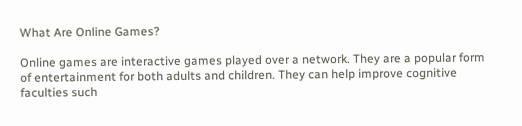What Are Online Games?

Online games are interactive games played over a network. They are a popular form of entertainment for both adults and children. They can help improve cognitive faculties such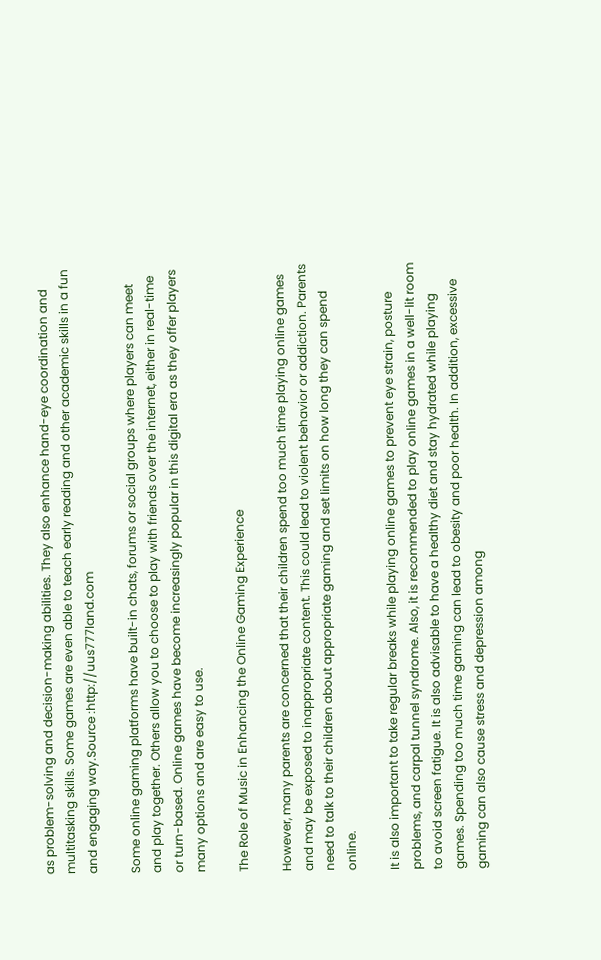as problem-solving and decision-making abilities. They also enhance hand-eye coordination and multitasking skills. Some games are even able to teach early reading and other academic skills in a fun and engaging way.Source :http://uus777land.com

Some online gaming platforms have built-in chats, forums or social groups where players can meet and play together. Others allow you to choose to play with friends over the internet, either in real-time or turn-based. Online games have become increasingly popular in this digital era as they offer players many options and are easy to use.

The Role of Music in Enhancing the Online Gaming Experience

However, many parents are concerned that their children spend too much time playing online games and may be exposed to inappropriate content. This could lead to violent behavior or addiction. Parents need to talk to their children about appropriate gaming and set limits on how long they can spend online.

It is also important to take regular breaks while playing online games to prevent eye strain, posture problems, and carpal tunnel syndrome. Also, it is recommended to play online games in a well-lit room to avoid screen fatigue. It is also advisable to have a healthy diet and stay hydrated while playing games. Spending too much time gaming can lead to obesity and poor health. In addition, excessive gaming can also cause stress and depression among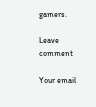gamers.

Leave comment

Your email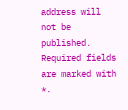address will not be published. Required fields are marked with *.